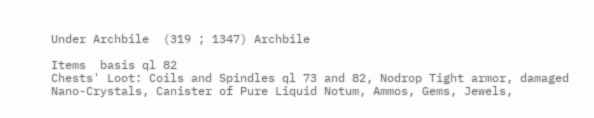Under Archbile  (319 ; 1347) Archbile

Items  basis ql 82
Chests' Loot: Coils and Spindles ql 73 and 82, Nodrop Tight armor, damaged Nano-Crystals, Canister of Pure Liquid Notum, Ammos, Gems, Jewels,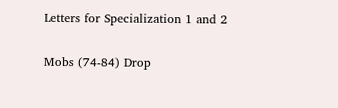Letters for Specialization 1 and 2

Mobs (74-84) Drop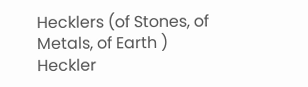Hecklers (of Stones, of Metals, of Earth ) Heckler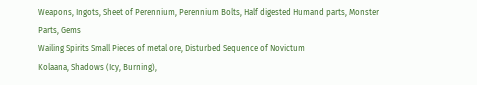Weapons, Ingots, Sheet of Perennium, Perennium Bolts, Half digested Humand parts, Monster Parts, Gems
Wailing Spirits Small Pieces of metal ore, Disturbed Sequence of Novictum
Kolaana, Shadows (Icy, Burning),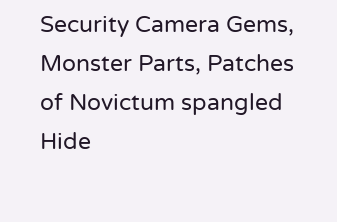Security Camera Gems, Monster Parts, Patches of Novictum spangled Hide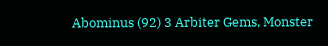Abominus (92) 3 Arbiter Gems, Monster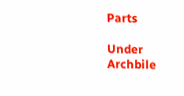Parts

Under Archbile